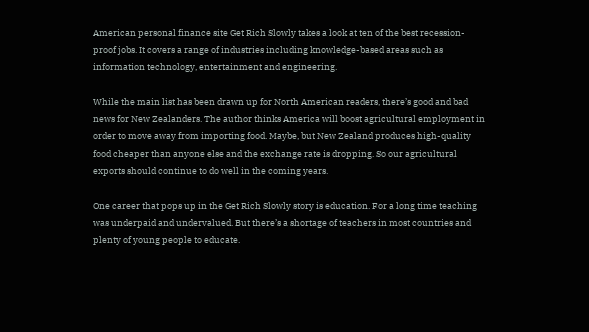American personal finance site Get Rich Slowly takes a look at ten of the best recession-proof jobs. It covers a range of industries including knowledge-based areas such as information technology, entertainment and engineering.

While the main list has been drawn up for North American readers, there’s good and bad news for New Zealanders. The author thinks America will boost agricultural employment in order to move away from importing food. Maybe, but New Zealand produces high-quality food cheaper than anyone else and the exchange rate is dropping. So our agricultural exports should continue to do well in the coming years.

One career that pops up in the Get Rich Slowly story is education. For a long time teaching was underpaid and undervalued. But there’s a shortage of teachers in most countries and plenty of young people to educate.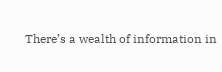There’s a wealth of information in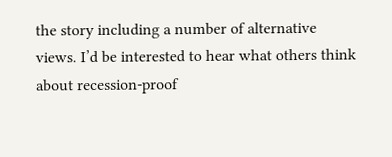the story including a number of alternative views. I’d be interested to hear what others think about recession-proof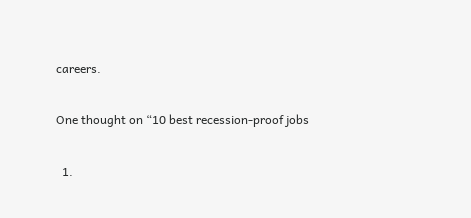careers.

One thought on “10 best recession-proof jobs

  1.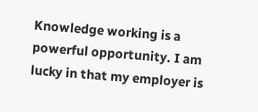Knowledge working is a powerful opportunity. I am lucky in that my employer is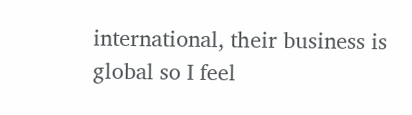international, their business is global so I feel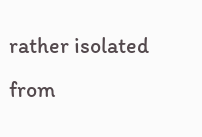rather isolated from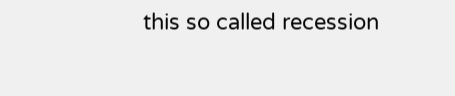this so called recession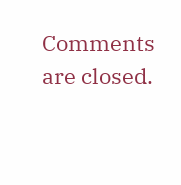Comments are closed.